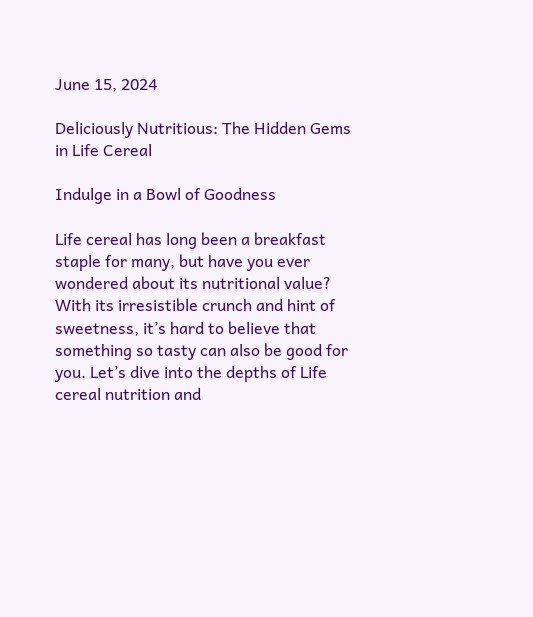June 15, 2024

Deliciously Nutritious: The Hidden Gems in Life Cereal

Indulge in a Bowl of Goodness

Life cereal has long been a breakfast staple for many, but have you ever wondered about its nutritional value? With its irresistible crunch and hint of sweetness, it’s hard to believe that something so tasty can also be good for you. Let’s dive into the depths of Life cereal nutrition and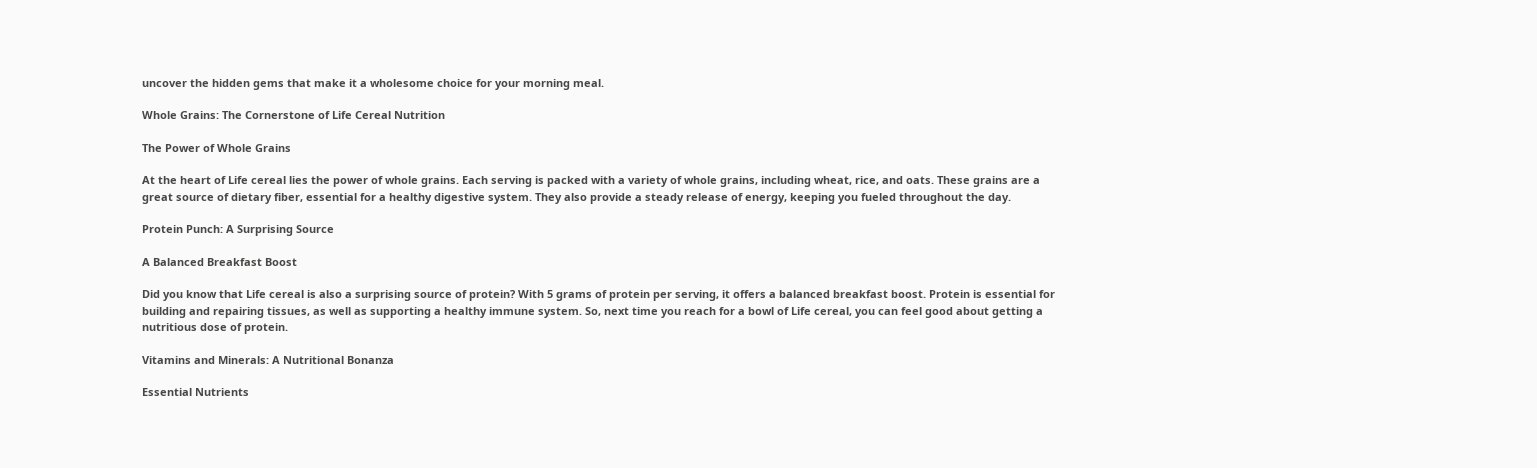uncover the hidden gems that make it a wholesome choice for your morning meal.

Whole Grains: The Cornerstone of Life Cereal Nutrition

The Power of Whole Grains

At the heart of Life cereal lies the power of whole grains. Each serving is packed with a variety of whole grains, including wheat, rice, and oats. These grains are a great source of dietary fiber, essential for a healthy digestive system. They also provide a steady release of energy, keeping you fueled throughout the day.

Protein Punch: A Surprising Source

A Balanced Breakfast Boost

Did you know that Life cereal is also a surprising source of protein? With 5 grams of protein per serving, it offers a balanced breakfast boost. Protein is essential for building and repairing tissues, as well as supporting a healthy immune system. So, next time you reach for a bowl of Life cereal, you can feel good about getting a nutritious dose of protein.

Vitamins and Minerals: A Nutritional Bonanza

Essential Nutrients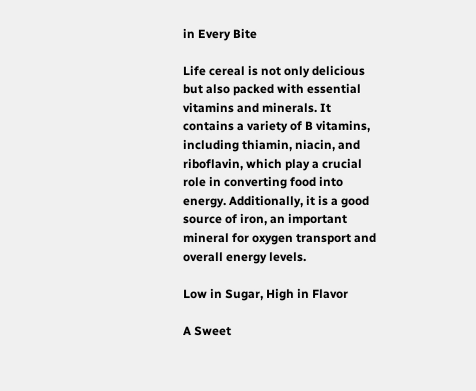in Every Bite

Life cereal is not only delicious but also packed with essential vitamins and minerals. It contains a variety of B vitamins, including thiamin, niacin, and riboflavin, which play a crucial role in converting food into energy. Additionally, it is a good source of iron, an important mineral for oxygen transport and overall energy levels.

Low in Sugar, High in Flavor

A Sweet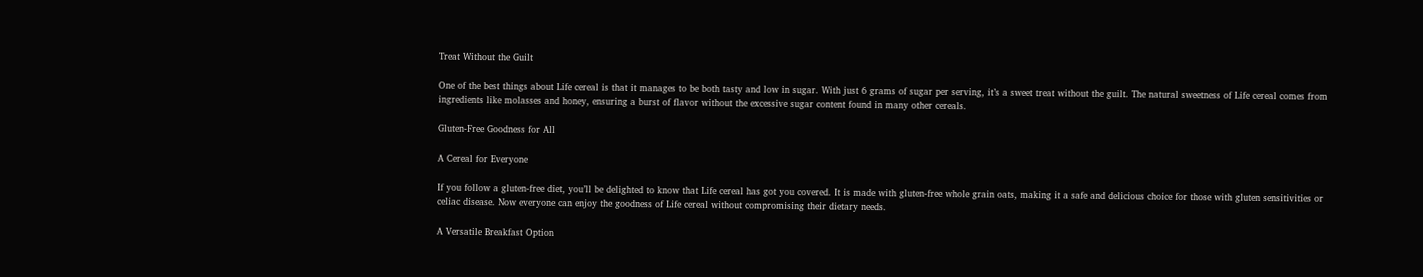Treat Without the Guilt

One of the best things about Life cereal is that it manages to be both tasty and low in sugar. With just 6 grams of sugar per serving, it’s a sweet treat without the guilt. The natural sweetness of Life cereal comes from ingredients like molasses and honey, ensuring a burst of flavor without the excessive sugar content found in many other cereals.

Gluten-Free Goodness for All

A Cereal for Everyone

If you follow a gluten-free diet, you’ll be delighted to know that Life cereal has got you covered. It is made with gluten-free whole grain oats, making it a safe and delicious choice for those with gluten sensitivities or celiac disease. Now everyone can enjoy the goodness of Life cereal without compromising their dietary needs.

A Versatile Breakfast Option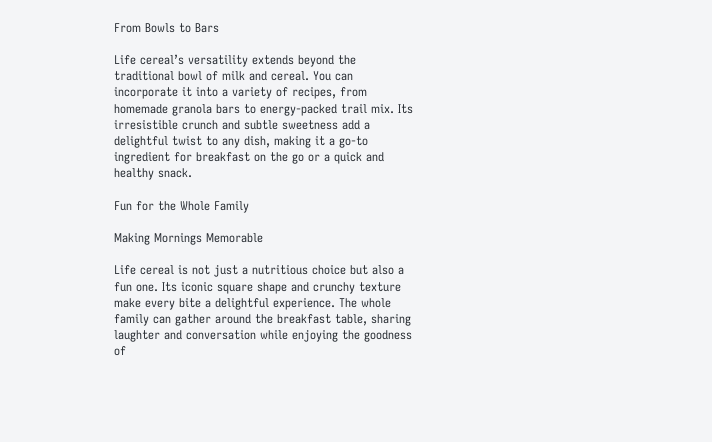From Bowls to Bars

Life cereal’s versatility extends beyond the traditional bowl of milk and cereal. You can incorporate it into a variety of recipes, from homemade granola bars to energy-packed trail mix. Its irresistible crunch and subtle sweetness add a delightful twist to any dish, making it a go-to ingredient for breakfast on the go or a quick and healthy snack.

Fun for the Whole Family

Making Mornings Memorable

Life cereal is not just a nutritious choice but also a fun one. Its iconic square shape and crunchy texture make every bite a delightful experience. The whole family can gather around the breakfast table, sharing laughter and conversation while enjoying the goodness of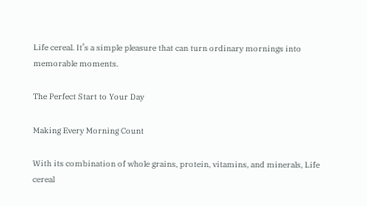Life cereal. It’s a simple pleasure that can turn ordinary mornings into memorable moments.

The Perfect Start to Your Day

Making Every Morning Count

With its combination of whole grains, protein, vitamins, and minerals, Life cereal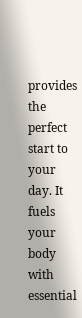provides the perfect start to your day. It fuels your body with essential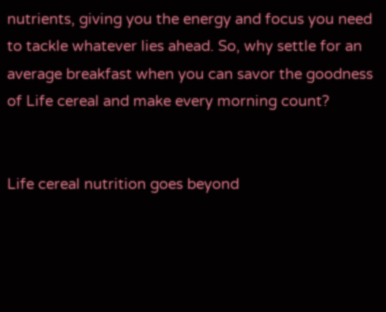nutrients, giving you the energy and focus you need to tackle whatever lies ahead. So, why settle for an average breakfast when you can savor the goodness of Life cereal and make every morning count?


Life cereal nutrition goes beyond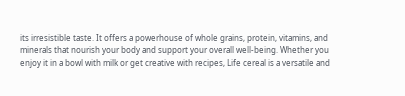its irresistible taste. It offers a powerhouse of whole grains, protein, vitamins, and minerals that nourish your body and support your overall well-being. Whether you enjoy it in a bowl with milk or get creative with recipes, Life cereal is a versatile and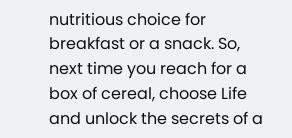nutritious choice for breakfast or a snack. So, next time you reach for a box of cereal, choose Life and unlock the secrets of a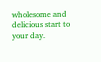wholesome and delicious start to your day.